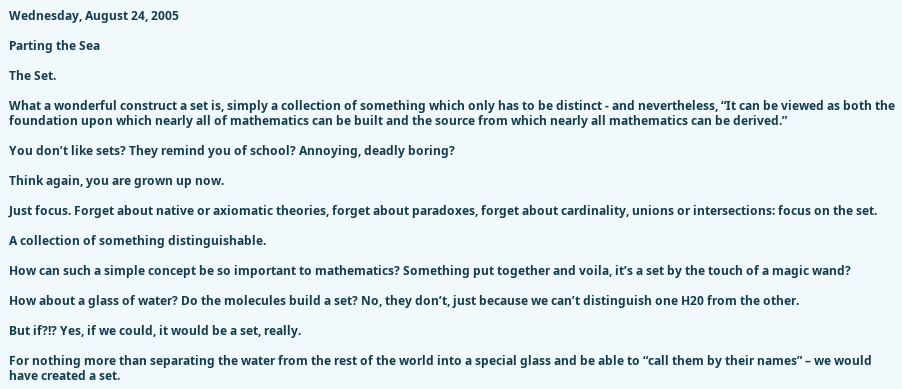Wednesday, August 24, 2005

Parting the Sea

The Set.

What a wonderful construct a set is, simply a collection of something which only has to be distinct - and nevertheless, “It can be viewed as both the foundation upon which nearly all of mathematics can be built and the source from which nearly all mathematics can be derived.”

You don’t like sets? They remind you of school? Annoying, deadly boring?

Think again, you are grown up now.

Just focus. Forget about native or axiomatic theories, forget about paradoxes, forget about cardinality, unions or intersections: focus on the set.

A collection of something distinguishable.

How can such a simple concept be so important to mathematics? Something put together and voila, it’s a set by the touch of a magic wand?

How about a glass of water? Do the molecules build a set? No, they don’t, just because we can’t distinguish one H20 from the other.

But if?!? Yes, if we could, it would be a set, really.

For nothing more than separating the water from the rest of the world into a special glass and be able to “call them by their names” – we would have created a set.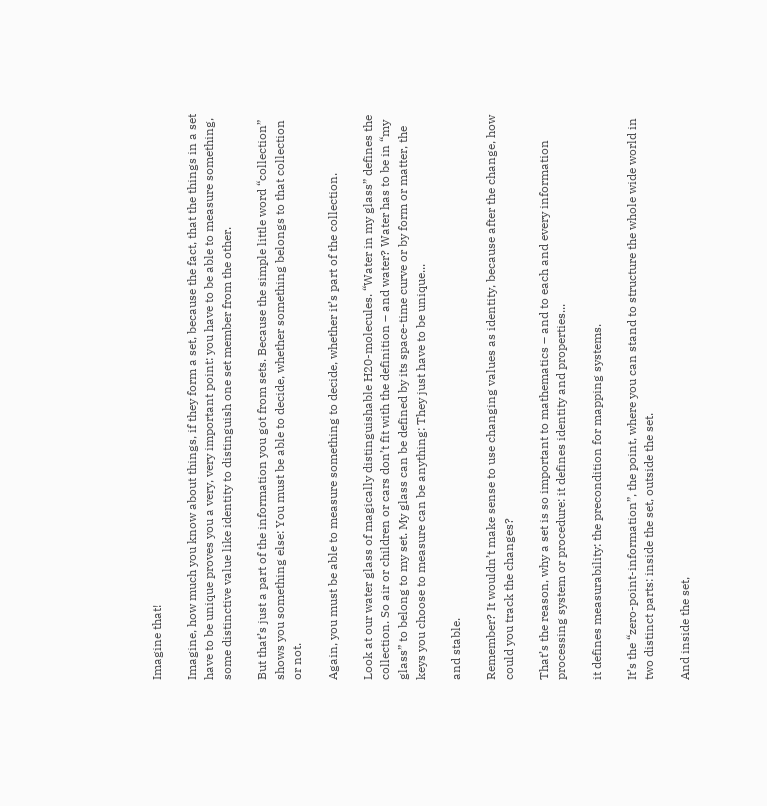Imagine that!

Imagine, how much you know about things, if they form a set, because the fact, that the things in a set have to be unique proves you a very, very important point: you have to be able to measure something, some distinctive value like identity to distinguish one set member from the other.

But that’s just a part of the information you got from sets. Because the simple little word “collection” shows you something else: You must be able to decide, whether something belongs to that collection or not.

Again, you must be able to measure something to decide, whether it’s part of the collection.

Look at our water glass of magically distinguishable H20-molecules. “Water in my glass” defines the collection. So air or children or cars don’t fit with the definition – and water? Water has to be in “my glass” to belong to my set. My glass can be defined by its space-time curve or by form or matter, the keys you choose to measure can be anything: They just have to be unique...

and stable.

Remember? It wouldn’t make sense to use changing values as identity, because after the change, how could you track the changes?

That’s the reason, why a set is so important to mathematics – and to each and every information processing system or procedure: it defines identity and properties...

it defines measurability: the precondition for mapping systems.

It’s the “zero-point-information”, the point, where you can stand to structure the whole wide world in two distinct parts: inside the set, outside the set.

And inside the set,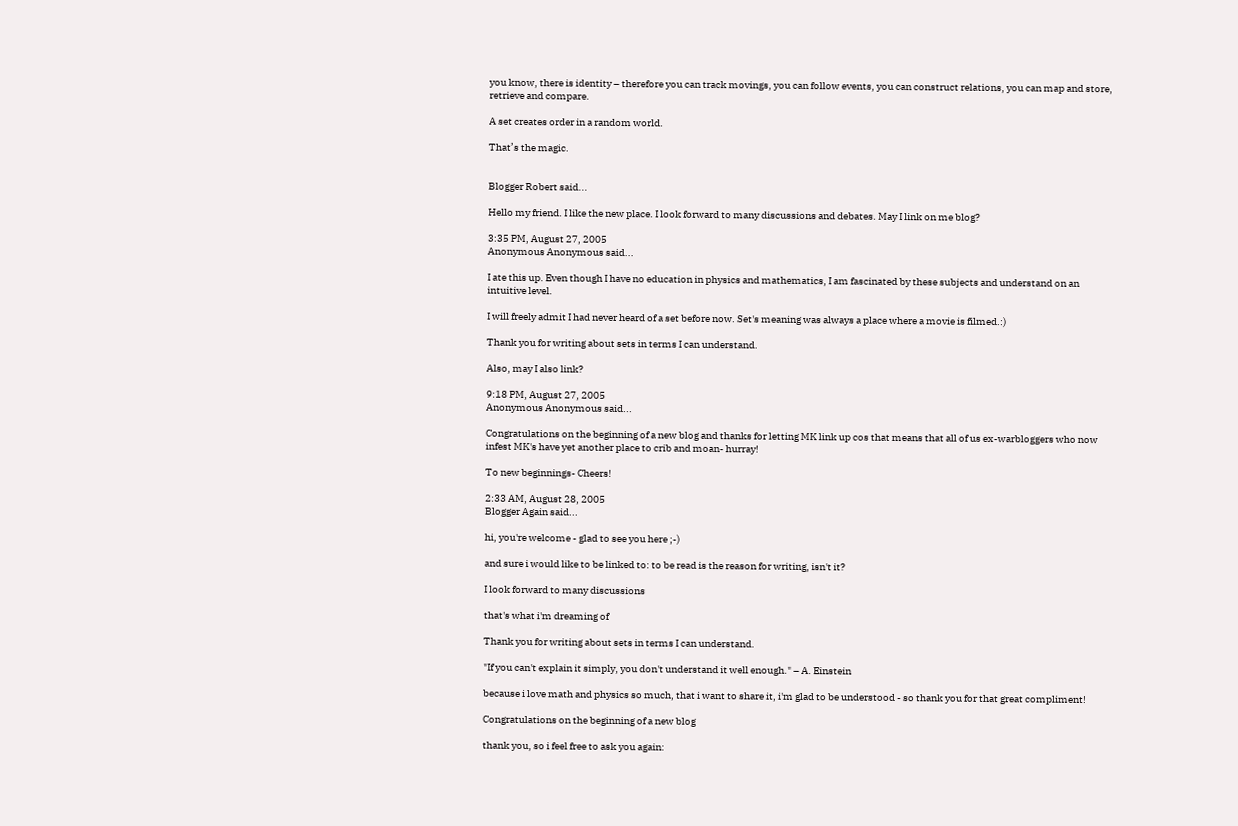you know, there is identity – therefore you can track movings, you can follow events, you can construct relations, you can map and store, retrieve and compare.

A set creates order in a random world.

That’s the magic.


Blogger Robert said...

Hello my friend. I like the new place. I look forward to many discussions and debates. May I link on me blog?

3:35 PM, August 27, 2005
Anonymous Anonymous said...

I ate this up. Even though I have no education in physics and mathematics, I am fascinated by these subjects and understand on an intuitive level.

I will freely admit I had never heard of a set before now. Set's meaning was always a place where a movie is filmed.:)

Thank you for writing about sets in terms I can understand.

Also, may I also link?

9:18 PM, August 27, 2005
Anonymous Anonymous said...

Congratulations on the beginning of a new blog and thanks for letting MK link up cos that means that all of us ex-warbloggers who now infest MK's have yet another place to crib and moan- hurray!

To new beginnings- Cheers!

2:33 AM, August 28, 2005
Blogger Again said...

hi, you're welcome - glad to see you here ;-)

and sure i would like to be linked to: to be read is the reason for writing, isn't it?

I look forward to many discussions

that's what i'm dreaming of

Thank you for writing about sets in terms I can understand.

"If you can't explain it simply, you don't understand it well enough." – A. Einstein

because i love math and physics so much, that i want to share it, i'm glad to be understood - so thank you for that great compliment!

Congratulations on the beginning of a new blog

thank you, so i feel free to ask you again: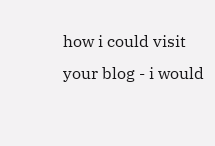how i could visit your blog - i would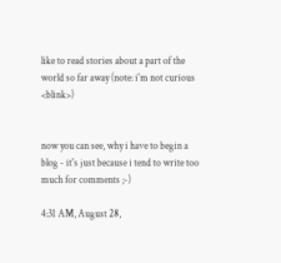like to read stories about a part of the world so far away (note: i'm not curious <blink>)


now you can see, why i have to begin a blog - it's just because i tend to write too much for comments ;-)

4:31 AM, August 28,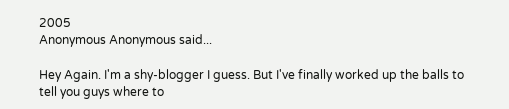2005
Anonymous Anonymous said...

Hey Again. I'm a shy-blogger I guess. But I've finally worked up the balls to tell you guys where to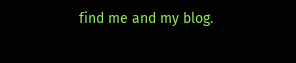find me and my blog.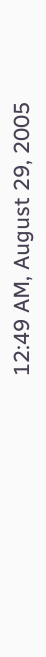12:49 AM, August 29, 2005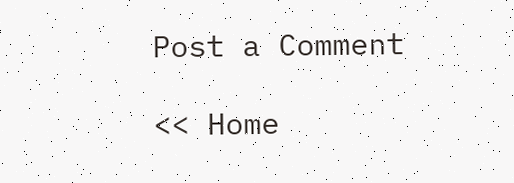Post a Comment

<< Home